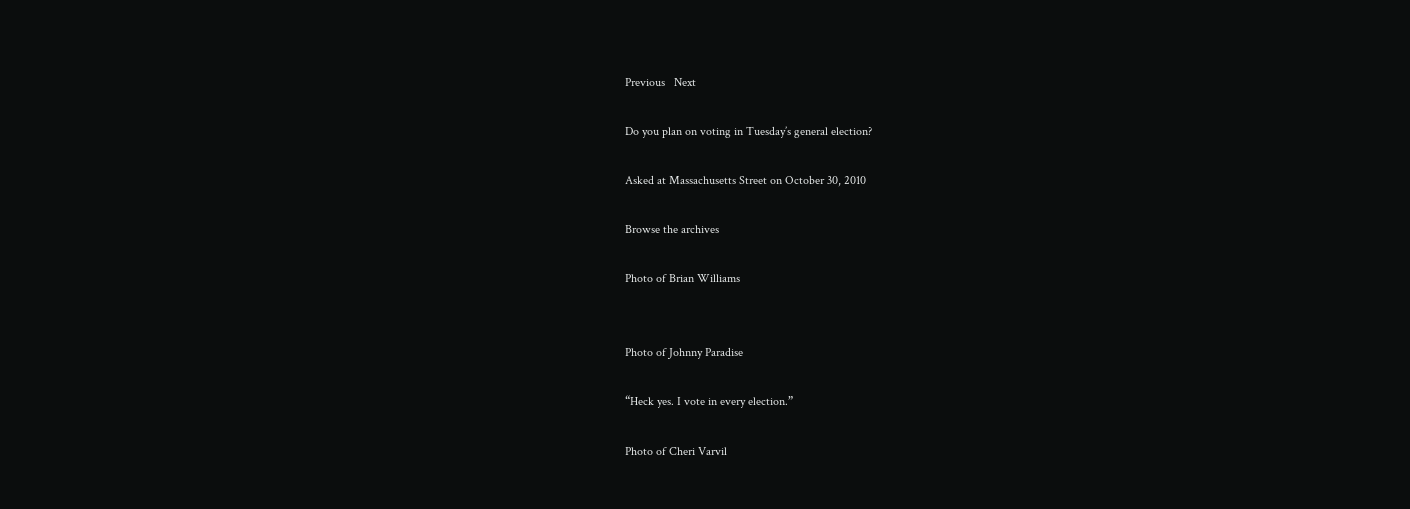Previous   Next

Do you plan on voting in Tuesday’s general election?

Asked at Massachusetts Street on October 30, 2010

Browse the archives

Photo of Brian Williams


Photo of Johnny Paradise

“Heck yes. I vote in every election.”

Photo of Cheri Varvil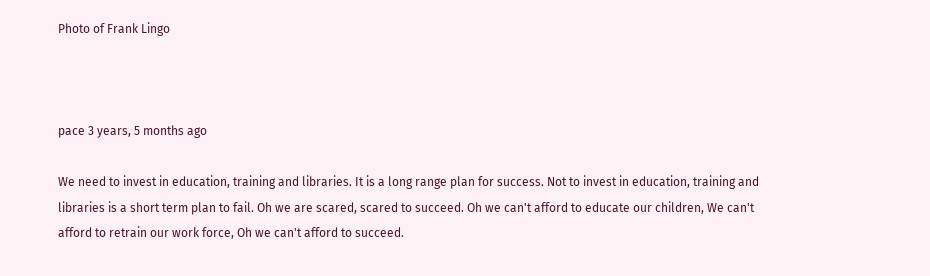Photo of Frank Lingo



pace 3 years, 5 months ago

We need to invest in education, training and libraries. It is a long range plan for success. Not to invest in education, training and libraries is a short term plan to fail. Oh we are scared, scared to succeed. Oh we can't afford to educate our children, We can't afford to retrain our work force, Oh we can't afford to succeed.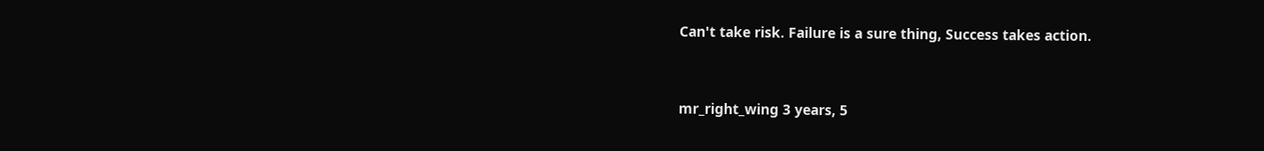Can't take risk. Failure is a sure thing, Success takes action.


mr_right_wing 3 years, 5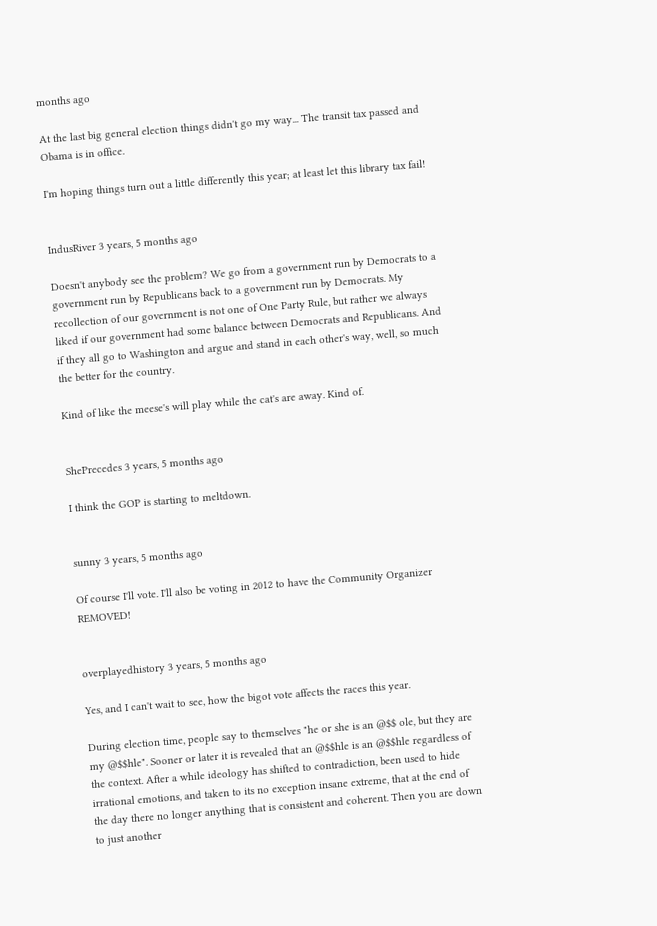months ago

At the last big general election things didn't go my way... The transit tax passed and Obama is in office.

I'm hoping things turn out a little differently this year; at least let this library tax fail!


IndusRiver 3 years, 5 months ago

Doesn't anybody see the problem? We go from a government run by Democrats to a government run by Republicans back to a government run by Democrats. My recollection of our government is not one of One Party Rule, but rather we always liked if our government had some balance between Democrats and Republicans. And if they all go to Washington and argue and stand in each other's way, well, so much the better for the country.

Kind of like the meese's will play while the cat's are away. Kind of.


ShePrecedes 3 years, 5 months ago

I think the GOP is starting to meltdown.


sunny 3 years, 5 months ago

Of course I'll vote. I'll also be voting in 2012 to have the Community Organizer REMOVED!


overplayedhistory 3 years, 5 months ago

Yes, and I can't wait to see, how the bigot vote affects the races this year.

During election time, people say to themselves "he or she is an @$$ ole, but they are my @$$hle". Sooner or later it is revealed that an @$$hle is an @$$hle regardless of the context. After a while ideology has shifted to contradiction, been used to hide irrational emotions, and taken to its no exception insane extreme, that at the end of the day there no longer anything that is consistent and coherent. Then you are down to just another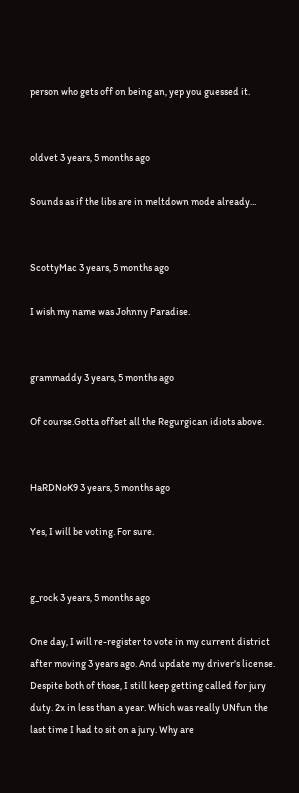person who gets off on being an, yep you guessed it.


oldvet 3 years, 5 months ago

Sounds as if the libs are in meltdown mode already...


ScottyMac 3 years, 5 months ago

I wish my name was Johnny Paradise.


grammaddy 3 years, 5 months ago

Of course.Gotta offset all the Regurgican idiots above.


HaRDNoK9 3 years, 5 months ago

Yes, I will be voting. For sure.


g_rock 3 years, 5 months ago

One day, I will re-register to vote in my current district after moving 3 years ago. And update my driver's license. Despite both of those, I still keep getting called for jury duty. 2x in less than a year. Which was really UNfun the last time I had to sit on a jury. Why are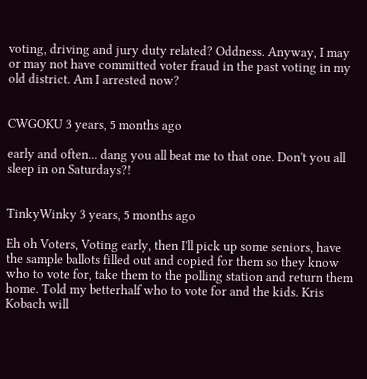voting, driving and jury duty related? Oddness. Anyway, I may or may not have committed voter fraud in the past voting in my old district. Am I arrested now?


CWGOKU 3 years, 5 months ago

early and often... dang you all beat me to that one. Don't you all sleep in on Saturdays?!


TinkyWinky 3 years, 5 months ago

Eh oh Voters, Voting early, then I'll pick up some seniors, have the sample ballots filled out and copied for them so they know who to vote for, take them to the polling station and return them home. Told my betterhalf who to vote for and the kids. Kris Kobach will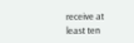receive at least ten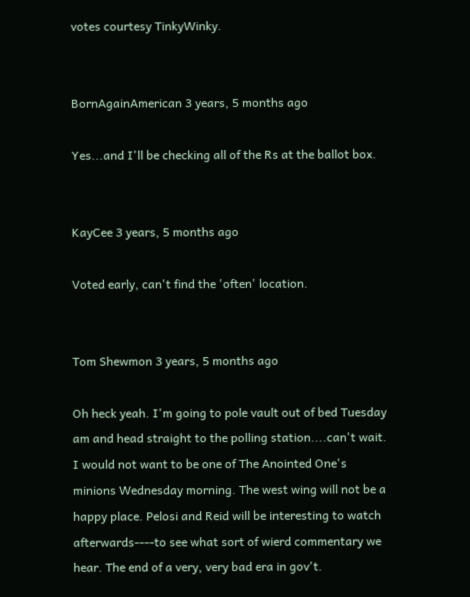votes courtesy TinkyWinky.


BornAgainAmerican 3 years, 5 months ago

Yes...and I'll be checking all of the Rs at the ballot box.


KayCee 3 years, 5 months ago

Voted early, can't find the 'often' location.


Tom Shewmon 3 years, 5 months ago

Oh heck yeah. I'm going to pole vault out of bed Tuesday am and head straight to the polling station....can't wait. I would not want to be one of The Anointed One's minions Wednesday morning. The west wing will not be a happy place. Pelosi and Reid will be interesting to watch afterwards----to see what sort of wierd commentary we hear. The end of a very, very bad era in gov't.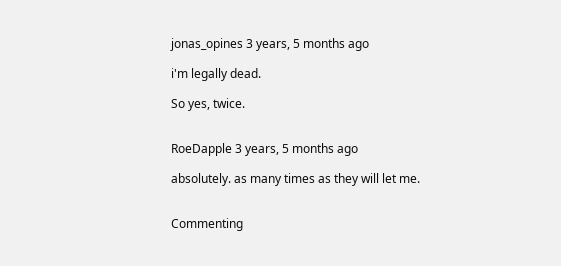jonas_opines 3 years, 5 months ago

i'm legally dead.

So yes, twice.


RoeDapple 3 years, 5 months ago

absolutely. as many times as they will let me.


Commenting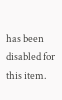has been disabled for this item.